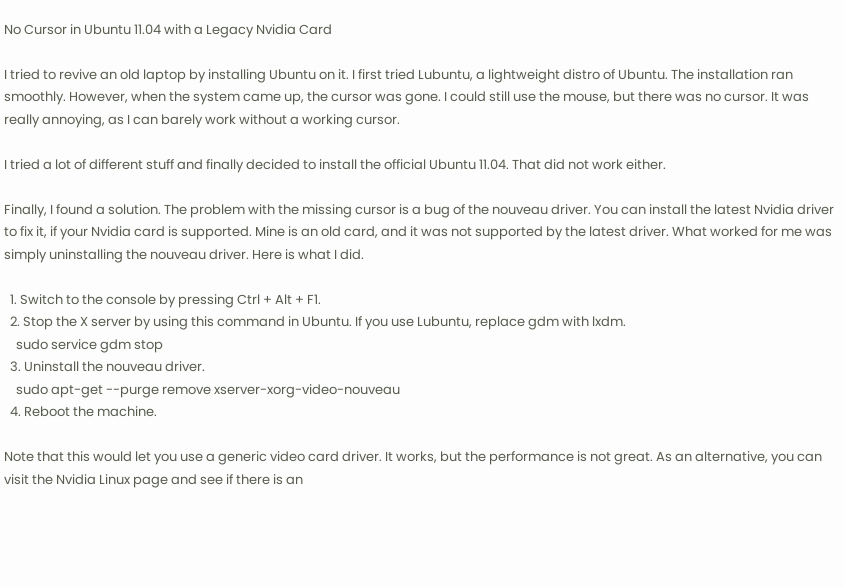No Cursor in Ubuntu 11.04 with a Legacy Nvidia Card

I tried to revive an old laptop by installing Ubuntu on it. I first tried Lubuntu, a lightweight distro of Ubuntu. The installation ran smoothly. However, when the system came up, the cursor was gone. I could still use the mouse, but there was no cursor. It was really annoying, as I can barely work without a working cursor.

I tried a lot of different stuff and finally decided to install the official Ubuntu 11.04. That did not work either.

Finally, I found a solution. The problem with the missing cursor is a bug of the nouveau driver. You can install the latest Nvidia driver to fix it, if your Nvidia card is supported. Mine is an old card, and it was not supported by the latest driver. What worked for me was simply uninstalling the nouveau driver. Here is what I did.

  1. Switch to the console by pressing Ctrl + Alt + F1.
  2. Stop the X server by using this command in Ubuntu. If you use Lubuntu, replace gdm with lxdm.
    sudo service gdm stop
  3. Uninstall the nouveau driver.
    sudo apt-get --purge remove xserver-xorg-video-nouveau
  4. Reboot the machine.

Note that this would let you use a generic video card driver. It works, but the performance is not great. As an alternative, you can visit the Nvidia Linux page and see if there is an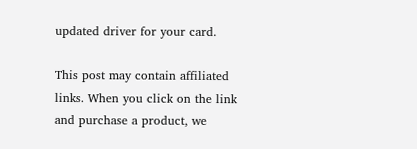updated driver for your card.

This post may contain affiliated links. When you click on the link and purchase a product, we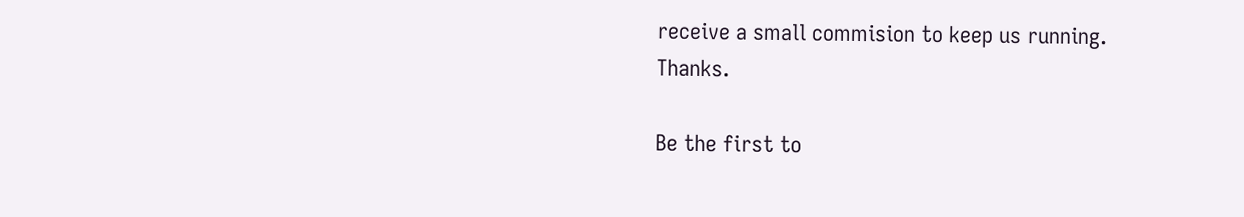receive a small commision to keep us running. Thanks.

Be the first to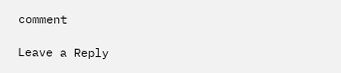comment

Leave a Reply